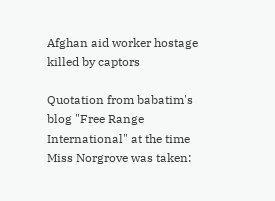Afghan aid worker hostage killed by captors

Quotation from babatim's blog "Free Range International" at the time Miss Norgrove was taken: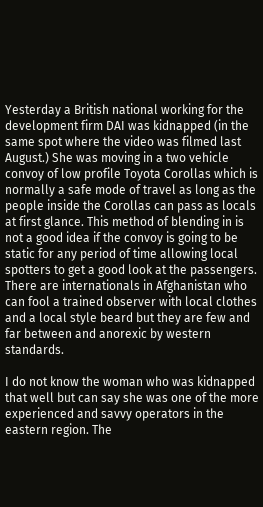Yesterday a British national working for the development firm DAI was kidnapped (in the same spot where the video was filmed last August.) She was moving in a two vehicle convoy of low profile Toyota Corollas which is normally a safe mode of travel as long as the people inside the Corollas can pass as locals at first glance. This method of blending in is not a good idea if the convoy is going to be static for any period of time allowing local spotters to get a good look at the passengers. There are internationals in Afghanistan who can fool a trained observer with local clothes and a local style beard but they are few and far between and anorexic by western standards.

I do not know the woman who was kidnapped that well but can say she was one of the more experienced and savvy operators in the eastern region. The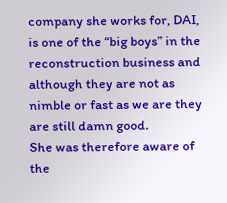company she works for, DAI, is one of the “big boys” in the reconstruction business and although they are not as nimble or fast as we are they are still damn good.
She was therefore aware of the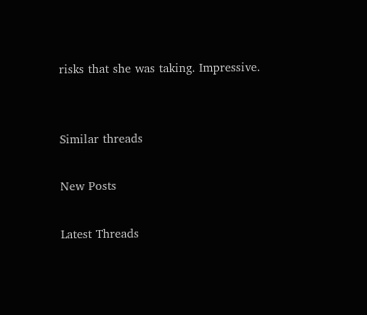risks that she was taking. Impressive.


Similar threads

New Posts

Latest Threads